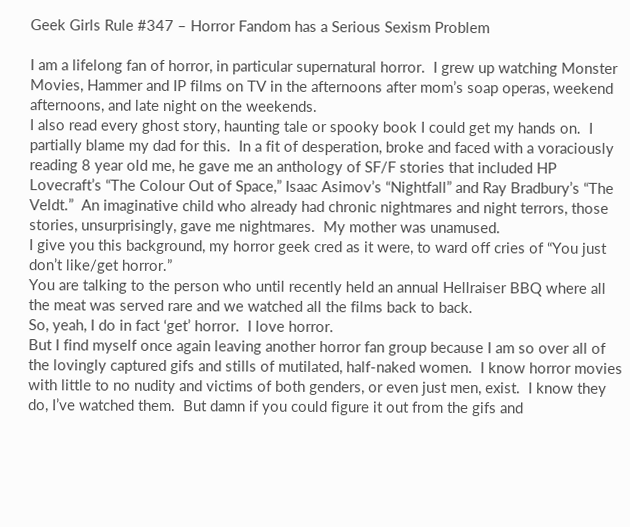Geek Girls Rule #347 – Horror Fandom has a Serious Sexism Problem

I am a lifelong fan of horror, in particular supernatural horror.  I grew up watching Monster Movies, Hammer and IP films on TV in the afternoons after mom’s soap operas, weekend afternoons, and late night on the weekends.
I also read every ghost story, haunting tale or spooky book I could get my hands on.  I partially blame my dad for this.  In a fit of desperation, broke and faced with a voraciously reading 8 year old me, he gave me an anthology of SF/F stories that included HP Lovecraft’s “The Colour Out of Space,” Isaac Asimov’s “Nightfall” and Ray Bradbury’s “The Veldt.”  An imaginative child who already had chronic nightmares and night terrors, those stories, unsurprisingly, gave me nightmares.  My mother was unamused.
I give you this background, my horror geek cred as it were, to ward off cries of “You just don’t like/get horror.”
You are talking to the person who until recently held an annual Hellraiser BBQ where all the meat was served rare and we watched all the films back to back.
So, yeah, I do in fact ‘get’ horror.  I love horror.
But I find myself once again leaving another horror fan group because I am so over all of the lovingly captured gifs and stills of mutilated, half-naked women.  I know horror movies with little to no nudity and victims of both genders, or even just men, exist.  I know they do, I’ve watched them.  But damn if you could figure it out from the gifs and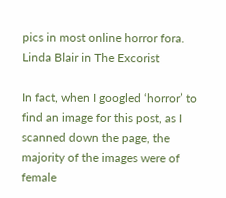pics in most online horror fora.
Linda Blair in The Excorist

In fact, when I googled ‘horror’ to find an image for this post, as I scanned down the page, the majority of the images were of female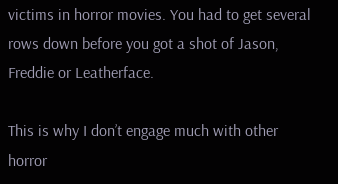victims in horror movies. You had to get several rows down before you got a shot of Jason, Freddie or Leatherface.

This is why I don’t engage much with other horror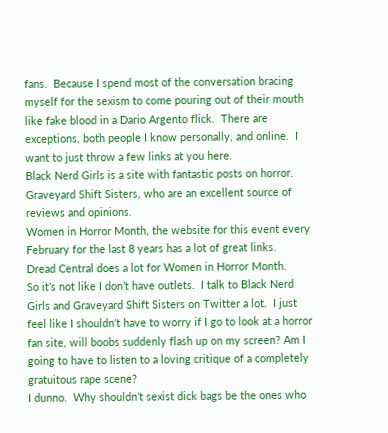fans.  Because I spend most of the conversation bracing myself for the sexism to come pouring out of their mouth like fake blood in a Dario Argento flick.  There are exceptions, both people I know personally, and online.  I want to just throw a few links at you here.
Black Nerd Girls is a site with fantastic posts on horror.
Graveyard Shift Sisters, who are an excellent source of reviews and opinions.
Women in Horror Month, the website for this event every February for the last 8 years has a lot of great links.
Dread Central does a lot for Women in Horror Month.
So it’s not like I don’t have outlets.  I talk to Black Nerd Girls and Graveyard Shift Sisters on Twitter a lot.  I just feel like I shouldn’t have to worry if I go to look at a horror fan site, will boobs suddenly flash up on my screen? Am I going to have to listen to a loving critique of a completely gratuitous rape scene?
I dunno.  Why shouldn’t sexist dick bags be the ones who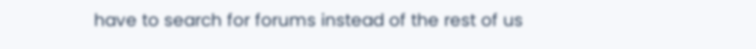have to search for forums instead of the rest of us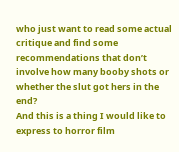who just want to read some actual critique and find some recommendations that don’t involve how many booby shots or whether the slut got hers in the end?
And this is a thing I would like to express to horror film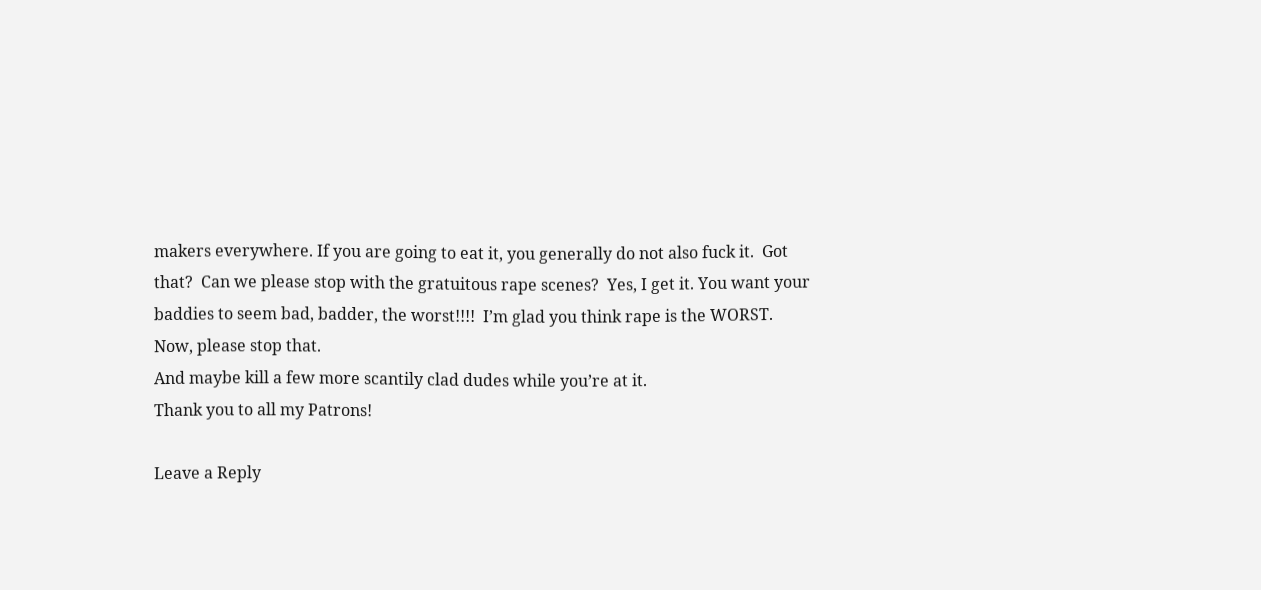makers everywhere. If you are going to eat it, you generally do not also fuck it.  Got that?  Can we please stop with the gratuitous rape scenes?  Yes, I get it. You want your baddies to seem bad, badder, the worst!!!!  I’m glad you think rape is the WORST.  Now, please stop that.
And maybe kill a few more scantily clad dudes while you’re at it.
Thank you to all my Patrons!

Leave a Reply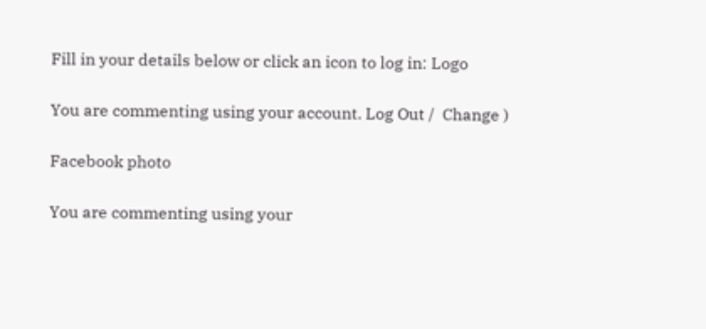Fill in your details below or click an icon to log in: Logo

You are commenting using your account. Log Out /  Change )

Facebook photo

You are commenting using your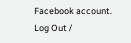Facebook account. Log Out /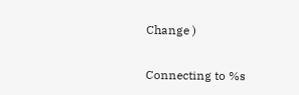Change )

Connecting to %s